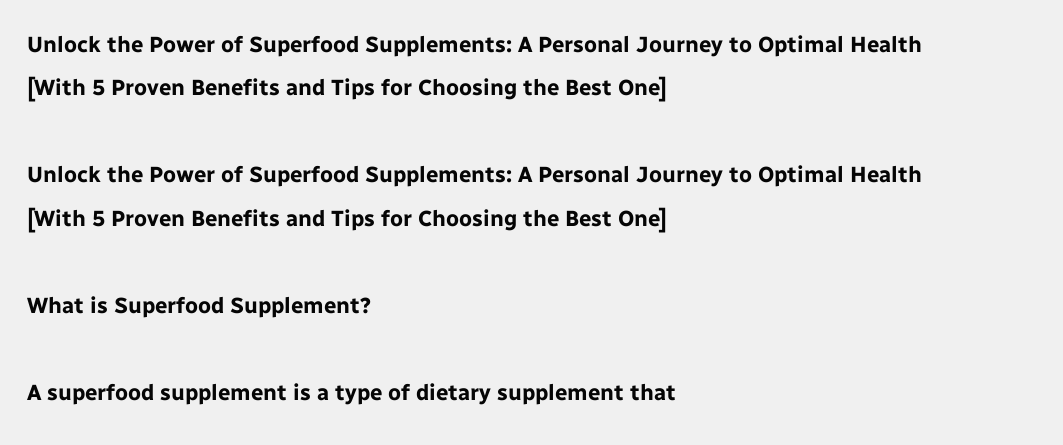Unlock the Power of Superfood Supplements: A Personal Journey to Optimal Health [With 5 Proven Benefits and Tips for Choosing the Best One]

Unlock the Power of Superfood Supplements: A Personal Journey to Optimal Health [With 5 Proven Benefits and Tips for Choosing the Best One]

What is Superfood Supplement?

A superfood supplement is a type of dietary supplement that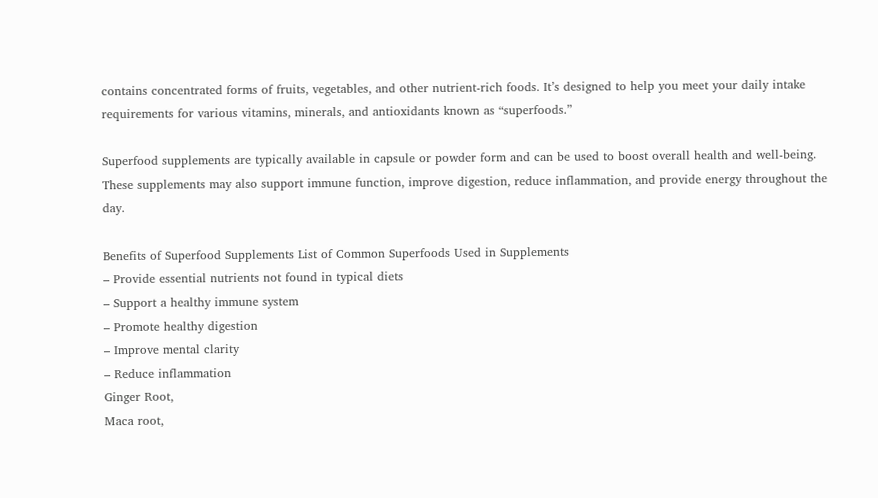contains concentrated forms of fruits, vegetables, and other nutrient-rich foods. It’s designed to help you meet your daily intake requirements for various vitamins, minerals, and antioxidants known as “superfoods.”

Superfood supplements are typically available in capsule or powder form and can be used to boost overall health and well-being. These supplements may also support immune function, improve digestion, reduce inflammation, and provide energy throughout the day.

Benefits of Superfood Supplements List of Common Superfoods Used in Supplements
– Provide essential nutrients not found in typical diets
– Support a healthy immune system
– Promote healthy digestion
– Improve mental clarity
– Reduce inflammation
Ginger Root,
Maca root,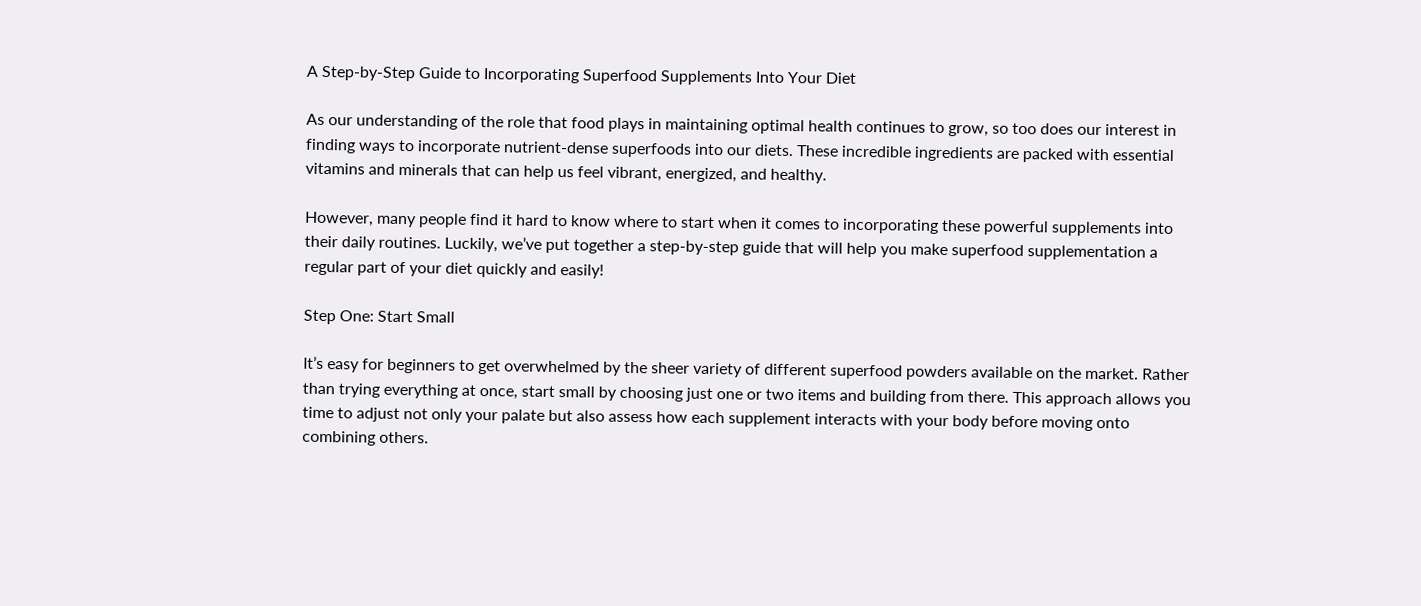A Step-by-Step Guide to Incorporating Superfood Supplements Into Your Diet

As our understanding of the role that food plays in maintaining optimal health continues to grow, so too does our interest in finding ways to incorporate nutrient-dense superfoods into our diets. These incredible ingredients are packed with essential vitamins and minerals that can help us feel vibrant, energized, and healthy.

However, many people find it hard to know where to start when it comes to incorporating these powerful supplements into their daily routines. Luckily, we’ve put together a step-by-step guide that will help you make superfood supplementation a regular part of your diet quickly and easily!

Step One: Start Small

It’s easy for beginners to get overwhelmed by the sheer variety of different superfood powders available on the market. Rather than trying everything at once, start small by choosing just one or two items and building from there. This approach allows you time to adjust not only your palate but also assess how each supplement interacts with your body before moving onto combining others.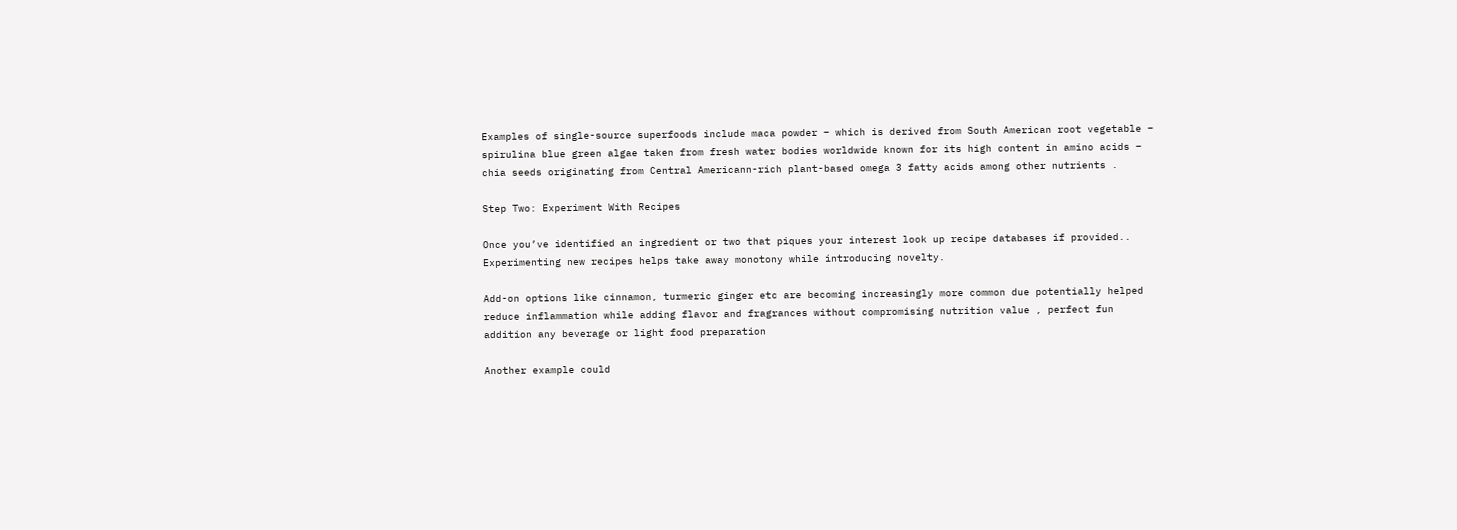Examples of single-source superfoods include maca powder – which is derived from South American root vegetable – spirulina blue green algae taken from fresh water bodies worldwide known for its high content in amino acids – chia seeds originating from Central Americann-rich plant-based omega 3 fatty acids among other nutrients .

Step Two: Experiment With Recipes

Once you’ve identified an ingredient or two that piques your interest look up recipe databases if provided.. Experimenting new recipes helps take away monotony while introducing novelty.

Add-on options like cinnamon, turmeric ginger etc are becoming increasingly more common due potentially helped reduce inflammation while adding flavor and fragrances without compromising nutrition value , perfect fun addition any beverage or light food preparation

Another example could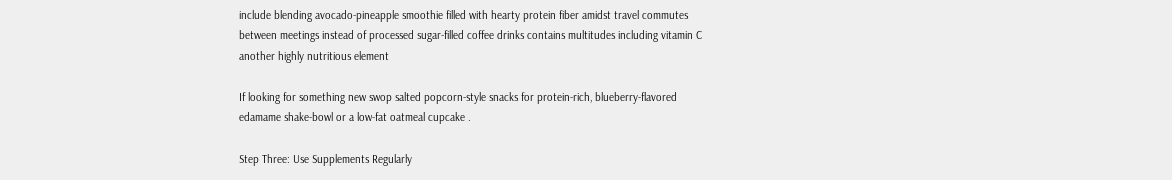include blending avocado-pineapple smoothie filled with hearty protein fiber amidst travel commutes between meetings instead of processed sugar-filled coffee drinks contains multitudes including vitamin C another highly nutritious element

If looking for something new swop salted popcorn-style snacks for protein-rich, blueberry-flavored edamame shake-bowl or a low-fat oatmeal cupcake .

Step Three: Use Supplements Regularly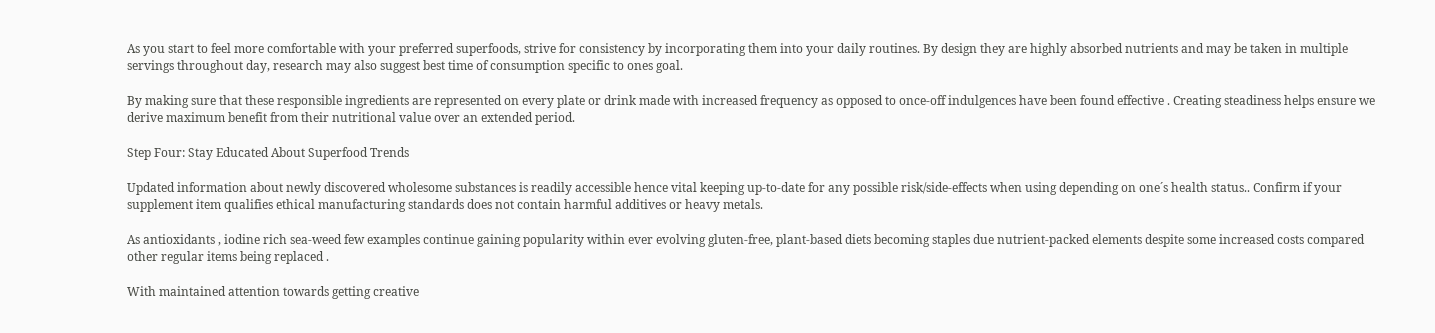As you start to feel more comfortable with your preferred superfoods, strive for consistency by incorporating them into your daily routines. By design they are highly absorbed nutrients and may be taken in multiple servings throughout day, research may also suggest best time of consumption specific to ones goal.

By making sure that these responsible ingredients are represented on every plate or drink made with increased frequency as opposed to once-off indulgences have been found effective . Creating steadiness helps ensure we derive maximum benefit from their nutritional value over an extended period.

Step Four: Stay Educated About Superfood Trends

Updated information about newly discovered wholesome substances is readily accessible hence vital keeping up-to-date for any possible risk/side-effects when using depending on one´s health status.. Confirm if your supplement item qualifies ethical manufacturing standards does not contain harmful additives or heavy metals.

As antioxidants , iodine rich sea-weed few examples continue gaining popularity within ever evolving gluten-free, plant-based diets becoming staples due nutrient-packed elements despite some increased costs compared other regular items being replaced .

With maintained attention towards getting creative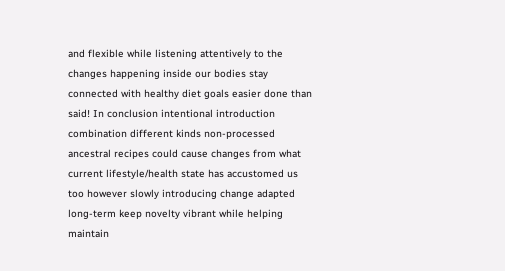and flexible while listening attentively to the changes happening inside our bodies stay connected with healthy diet goals easier done than said! In conclusion intentional introduction combination different kinds non-processed ancestral recipes could cause changes from what current lifestyle/health state has accustomed us too however slowly introducing change adapted long-term keep novelty vibrant while helping maintain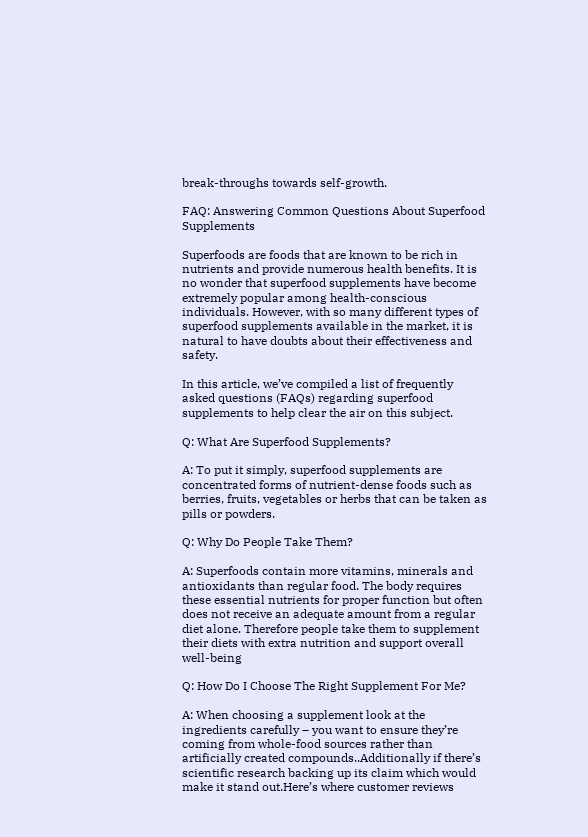break-throughs towards self-growth.

FAQ: Answering Common Questions About Superfood Supplements

Superfoods are foods that are known to be rich in nutrients and provide numerous health benefits. It is no wonder that superfood supplements have become extremely popular among health-conscious individuals. However, with so many different types of superfood supplements available in the market, it is natural to have doubts about their effectiveness and safety.

In this article, we’ve compiled a list of frequently asked questions (FAQs) regarding superfood supplements to help clear the air on this subject.

Q: What Are Superfood Supplements?

A: To put it simply, superfood supplements are concentrated forms of nutrient-dense foods such as berries, fruits, vegetables or herbs that can be taken as pills or powders.

Q: Why Do People Take Them?

A: Superfoods contain more vitamins, minerals and antioxidants than regular food. The body requires these essential nutrients for proper function but often does not receive an adequate amount from a regular diet alone. Therefore people take them to supplement their diets with extra nutrition and support overall well-being

Q: How Do I Choose The Right Supplement For Me?

A: When choosing a supplement look at the ingredients carefully – you want to ensure they’re coming from whole-food sources rather than artificially created compounds..Additionally if there’s scientific research backing up its claim which would make it stand out.Here’s where customer reviews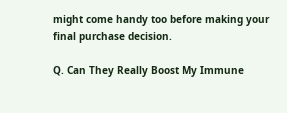might come handy too before making your final purchase decision.

Q. Can They Really Boost My Immune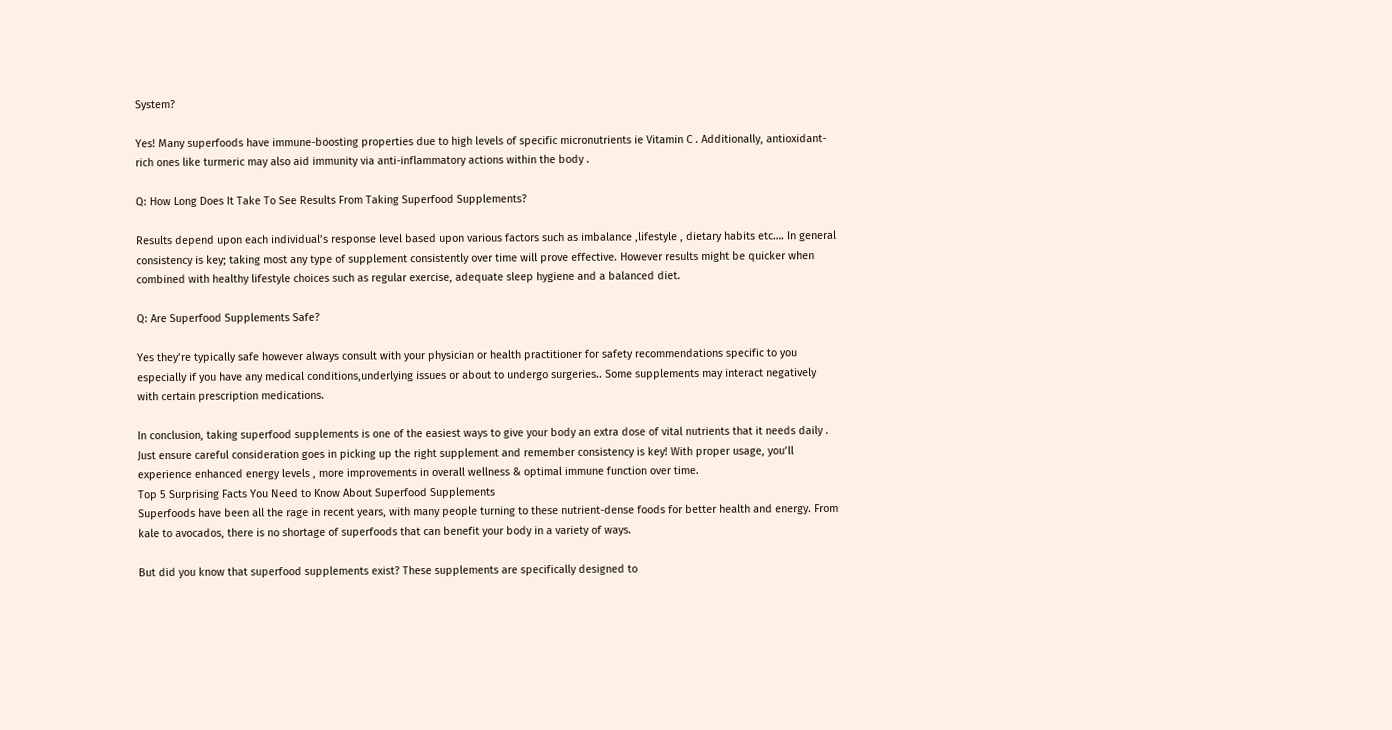System?

Yes! Many superfoods have immune-boosting properties due to high levels of specific micronutrients ie Vitamin C . Additionally, antioxidant-rich ones like turmeric may also aid immunity via anti-inflammatory actions within the body .

Q: How Long Does It Take To See Results From Taking Superfood Supplements?

Results depend upon each individual’s response level based upon various factors such as imbalance ,lifestyle , dietary habits etc…. In general consistency is key; taking most any type of supplement consistently over time will prove effective. However results might be quicker when combined with healthy lifestyle choices such as regular exercise, adequate sleep hygiene and a balanced diet.

Q: Are Superfood Supplements Safe?

Yes they’re typically safe however always consult with your physician or health practitioner for safety recommendations specific to you especially if you have any medical conditions,underlying issues or about to undergo surgeries.. Some supplements may interact negatively with certain prescription medications.

In conclusion, taking superfood supplements is one of the easiest ways to give your body an extra dose of vital nutrients that it needs daily . Just ensure careful consideration goes in picking up the right supplement and remember consistency is key! With proper usage, you’ll experience enhanced energy levels , more improvements in overall wellness & optimal immune function over time.
Top 5 Surprising Facts You Need to Know About Superfood Supplements
Superfoods have been all the rage in recent years, with many people turning to these nutrient-dense foods for better health and energy. From kale to avocados, there is no shortage of superfoods that can benefit your body in a variety of ways.

But did you know that superfood supplements exist? These supplements are specifically designed to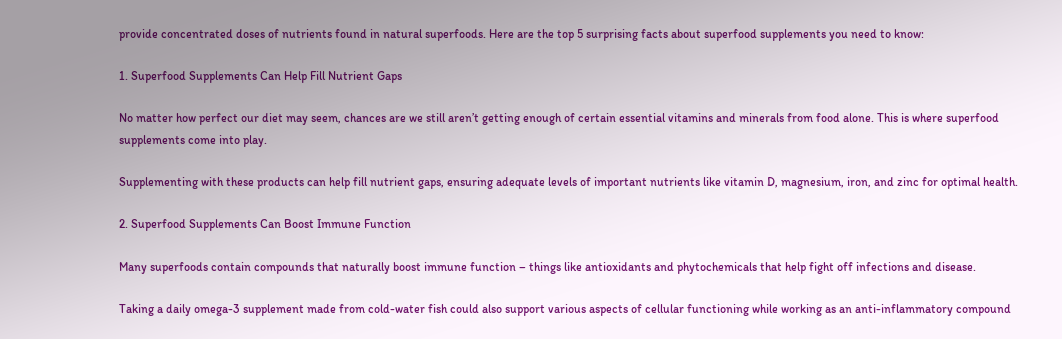provide concentrated doses of nutrients found in natural superfoods. Here are the top 5 surprising facts about superfood supplements you need to know:

1. Superfood Supplements Can Help Fill Nutrient Gaps

No matter how perfect our diet may seem, chances are we still aren’t getting enough of certain essential vitamins and minerals from food alone. This is where superfood supplements come into play.

Supplementing with these products can help fill nutrient gaps, ensuring adequate levels of important nutrients like vitamin D, magnesium, iron, and zinc for optimal health.

2. Superfood Supplements Can Boost Immune Function

Many superfoods contain compounds that naturally boost immune function – things like antioxidants and phytochemicals that help fight off infections and disease.

Taking a daily omega-3 supplement made from cold-water fish could also support various aspects of cellular functioning while working as an anti-inflammatory compound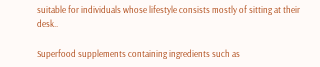suitable for individuals whose lifestyle consists mostly of sitting at their desk..

Superfood supplements containing ingredients such as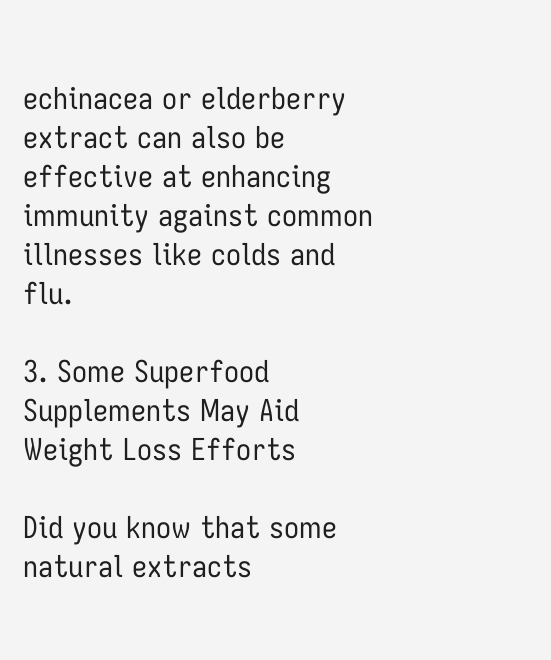echinacea or elderberry extract can also be effective at enhancing immunity against common illnesses like colds and flu.

3. Some Superfood Supplements May Aid Weight Loss Efforts

Did you know that some natural extracts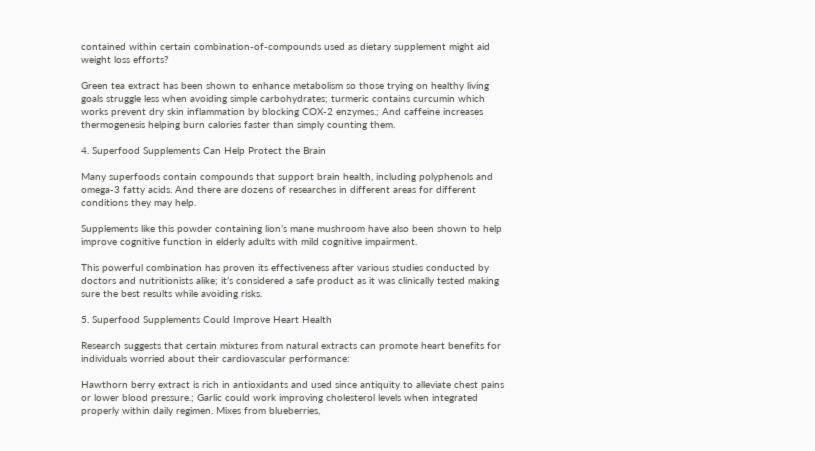contained within certain combination-of-compounds used as dietary supplement might aid weight loss efforts?

Green tea extract has been shown to enhance metabolism so those trying on healthy living goals struggle less when avoiding simple carbohydrates; turmeric contains curcumin which works prevent dry skin inflammation by blocking COX-2 enzymes.; And caffeine increases thermogenesis helping burn calories faster than simply counting them.

4. Superfood Supplements Can Help Protect the Brain

Many superfoods contain compounds that support brain health, including polyphenols and omega-3 fatty acids. And there are dozens of researches in different areas for different conditions they may help.

Supplements like this powder containing lion’s mane mushroom have also been shown to help improve cognitive function in elderly adults with mild cognitive impairment.

This powerful combination has proven its effectiveness after various studies conducted by doctors and nutritionists alike; it’s considered a safe product as it was clinically tested making sure the best results while avoiding risks.

5. Superfood Supplements Could Improve Heart Health

Research suggests that certain mixtures from natural extracts can promote heart benefits for individuals worried about their cardiovascular performance:

Hawthorn berry extract is rich in antioxidants and used since antiquity to alleviate chest pains or lower blood pressure.; Garlic could work improving cholesterol levels when integrated properly within daily regimen. Mixes from blueberries,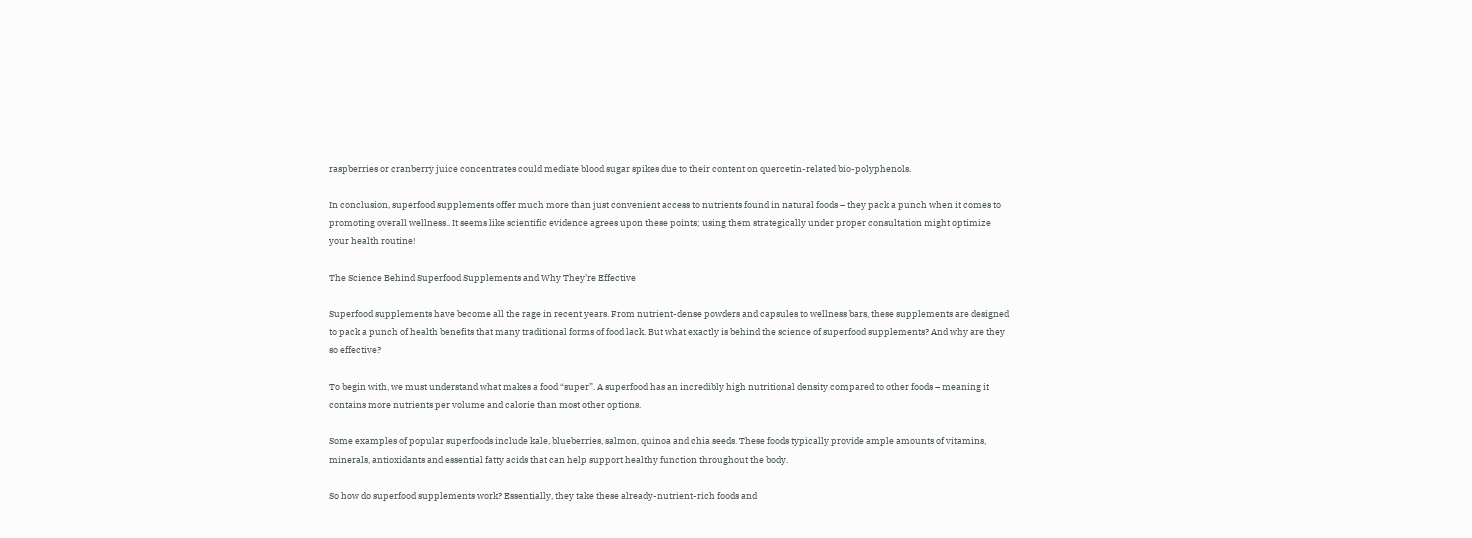raspberries or cranberry juice concentrates could mediate blood sugar spikes due to their content on quercetin-related bio-polyphenols.

In conclusion, superfood supplements offer much more than just convenient access to nutrients found in natural foods – they pack a punch when it comes to promoting overall wellness.. It seems like scientific evidence agrees upon these points; using them strategically under proper consultation might optimize your health routine!

The Science Behind Superfood Supplements and Why They’re Effective

Superfood supplements have become all the rage in recent years. From nutrient-dense powders and capsules to wellness bars, these supplements are designed to pack a punch of health benefits that many traditional forms of food lack. But what exactly is behind the science of superfood supplements? And why are they so effective?

To begin with, we must understand what makes a food “super”. A superfood has an incredibly high nutritional density compared to other foods – meaning it contains more nutrients per volume and calorie than most other options.

Some examples of popular superfoods include kale, blueberries, salmon, quinoa and chia seeds. These foods typically provide ample amounts of vitamins, minerals, antioxidants and essential fatty acids that can help support healthy function throughout the body.

So how do superfood supplements work? Essentially, they take these already-nutrient-rich foods and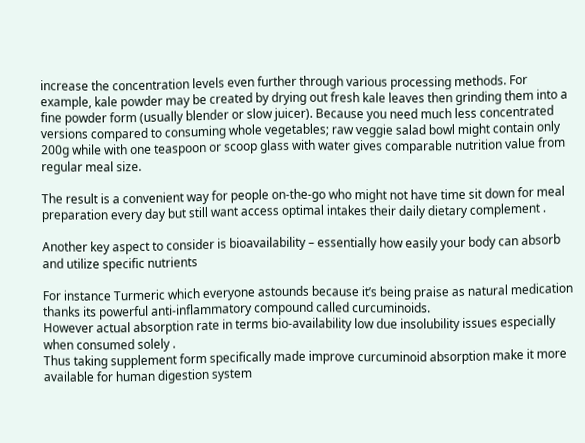increase the concentration levels even further through various processing methods. For example, kale powder may be created by drying out fresh kale leaves then grinding them into a fine powder form (usually blender or slow juicer). Because you need much less concentrated versions compared to consuming whole vegetables; raw veggie salad bowl might contain only 200g while with one teaspoon or scoop glass with water gives comparable nutrition value from regular meal size.

The result is a convenient way for people on-the-go who might not have time sit down for meal preparation every day but still want access optimal intakes their daily dietary complement .

Another key aspect to consider is bioavailability – essentially how easily your body can absorb and utilize specific nutrients

For instance Turmeric which everyone astounds because it’s being praise as natural medication thanks its powerful anti-inflammatory compound called curcuminoids.
However actual absorption rate in terms bio-availability low due insolubility issues especially when consumed solely .
Thus taking supplement form specifically made improve curcuminoid absorption make it more available for human digestion system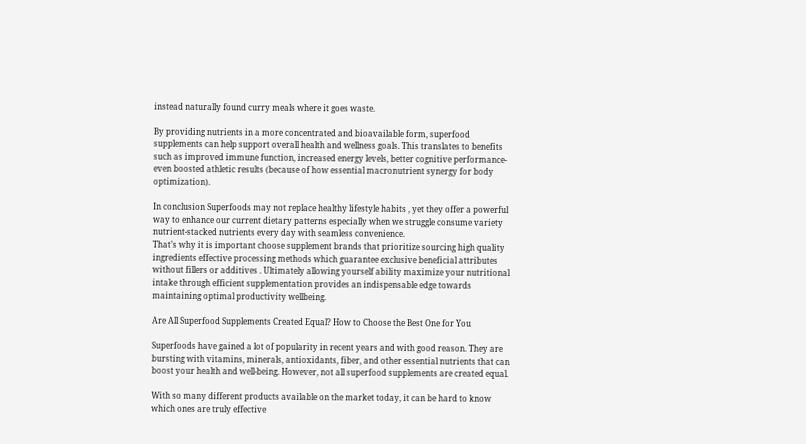instead naturally found curry meals where it goes waste.

By providing nutrients in a more concentrated and bioavailable form, superfood supplements can help support overall health and wellness goals. This translates to benefits such as improved immune function, increased energy levels, better cognitive performance- even boosted athletic results (because of how essential macronutrient synergy for body optimization).

In conclusion Superfoods may not replace healthy lifestyle habits , yet they offer a powerful way to enhance our current dietary patterns especially when we struggle consume variety nutrient-stacked nutrients every day with seamless convenience.
That’s why it is important choose supplement brands that prioritize sourcing high quality ingredients effective processing methods which guarantee exclusive beneficial attributes without fillers or additives . Ultimately allowing yourself ability maximize your nutritional intake through efficient supplementation provides an indispensable edge towards maintaining optimal productivity wellbeing.

Are All Superfood Supplements Created Equal? How to Choose the Best One for You

Superfoods have gained a lot of popularity in recent years and with good reason. They are bursting with vitamins, minerals, antioxidants, fiber, and other essential nutrients that can boost your health and well-being. However, not all superfood supplements are created equal.

With so many different products available on the market today, it can be hard to know which ones are truly effective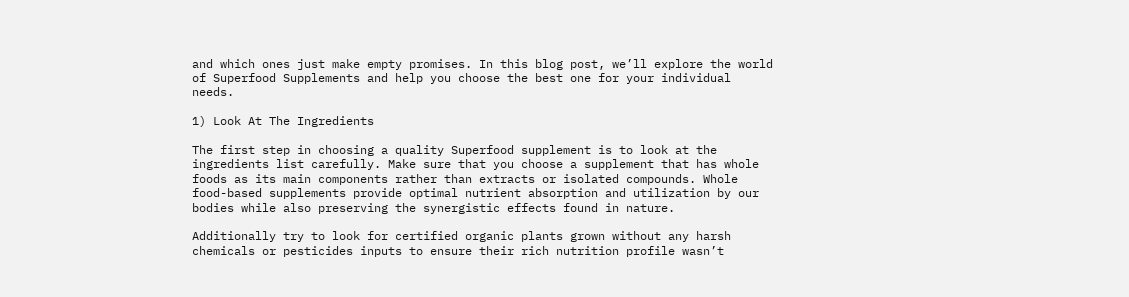and which ones just make empty promises. In this blog post, we’ll explore the world of Superfood Supplements and help you choose the best one for your individual needs.

1) Look At The Ingredients

The first step in choosing a quality Superfood supplement is to look at the ingredients list carefully. Make sure that you choose a supplement that has whole foods as its main components rather than extracts or isolated compounds. Whole food-based supplements provide optimal nutrient absorption and utilization by our bodies while also preserving the synergistic effects found in nature.

Additionally try to look for certified organic plants grown without any harsh chemicals or pesticides inputs to ensure their rich nutrition profile wasn’t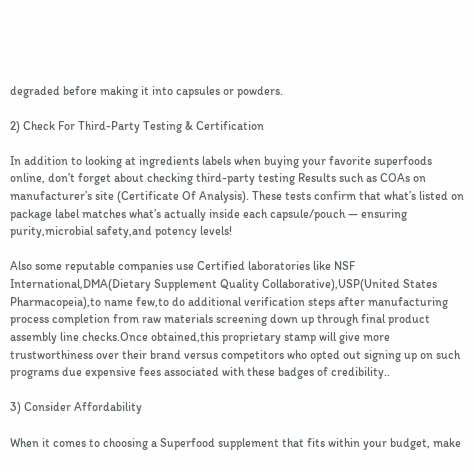degraded before making it into capsules or powders.

2) Check For Third-Party Testing & Certification

In addition to looking at ingredients labels when buying your favorite superfoods online, don’t forget about checking third-party testing Results such as COAs on manufacturer’s site (Certificate Of Analysis). These tests confirm that what’s listed on package label matches what’s actually inside each capsule/pouch — ensuring purity,microbial safety,and potency levels!

Also some reputable companies use Certified laboratories like NSF International,DMA(Dietary Supplement Quality Collaborative),USP(United States Pharmacopeia),to name few,to do additional verification steps after manufacturing process completion from raw materials screening down up through final product assembly line checks.Once obtained,this proprietary stamp will give more trustworthiness over their brand versus competitors who opted out signing up on such programs due expensive fees associated with these badges of credibility..

3) Consider Affordability

When it comes to choosing a Superfood supplement that fits within your budget, make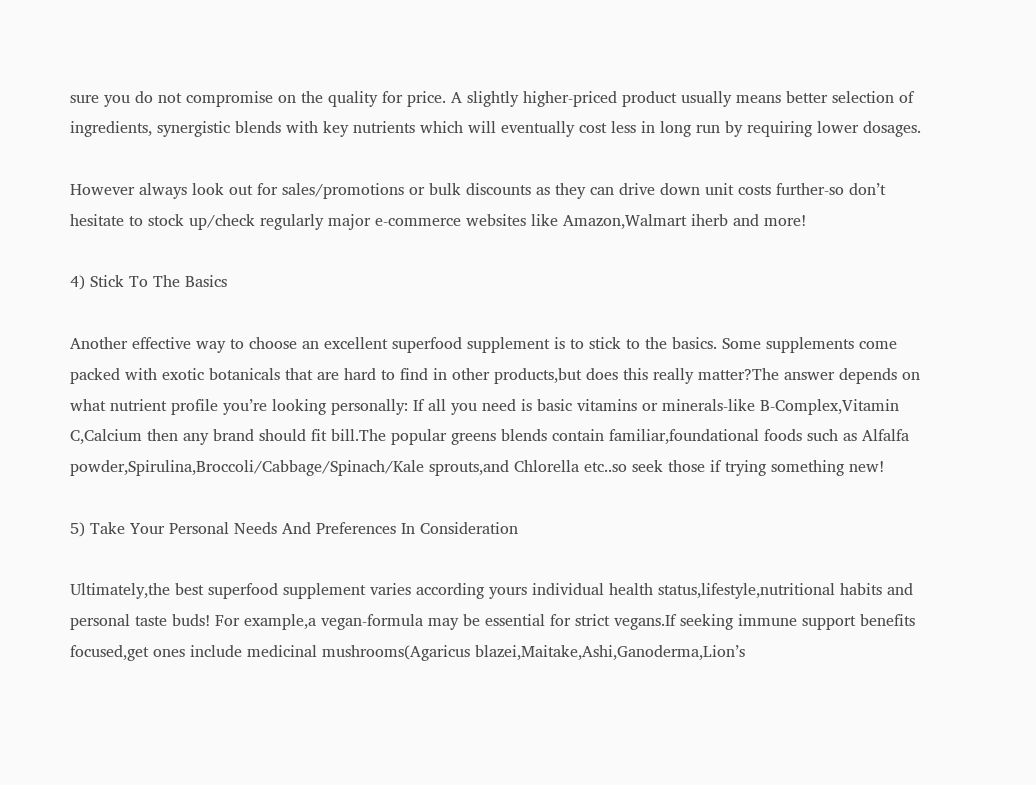sure you do not compromise on the quality for price. A slightly higher-priced product usually means better selection of ingredients, synergistic blends with key nutrients which will eventually cost less in long run by requiring lower dosages.

However always look out for sales/promotions or bulk discounts as they can drive down unit costs further-so don’t hesitate to stock up/check regularly major e-commerce websites like Amazon,Walmart iherb and more!

4) Stick To The Basics

Another effective way to choose an excellent superfood supplement is to stick to the basics. Some supplements come packed with exotic botanicals that are hard to find in other products,but does this really matter?The answer depends on what nutrient profile you’re looking personally: If all you need is basic vitamins or minerals-like B-Complex,Vitamin C,Calcium then any brand should fit bill.The popular greens blends contain familiar,foundational foods such as Alfalfa powder,Spirulina,Broccoli/Cabbage/Spinach/Kale sprouts,and Chlorella etc..so seek those if trying something new!

5) Take Your Personal Needs And Preferences In Consideration

Ultimately,the best superfood supplement varies according yours individual health status,lifestyle,nutritional habits and personal taste buds! For example,a vegan-formula may be essential for strict vegans.If seeking immune support benefits focused,get ones include medicinal mushrooms(Agaricus blazei,Maitake,Ashi,Ganoderma,Lion’s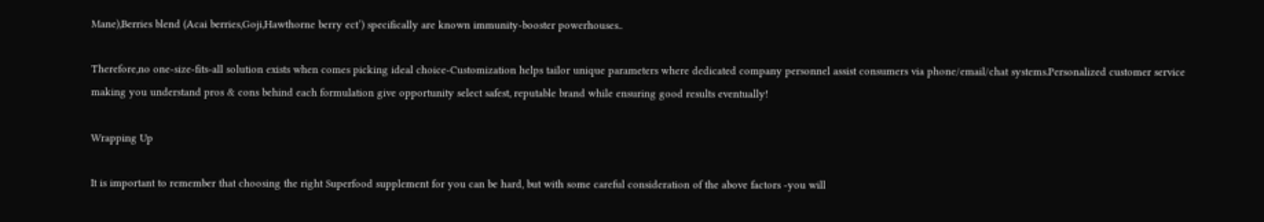Mane),Berries blend (Acai berries,Goji,Hawthorne berry ect’) specifically are known immunity-booster powerhouses..

Therefore,no one-size-fits-all solution exists when comes picking ideal choice-Customization helps tailor unique parameters where dedicated company personnel assist consumers via phone/email/chat systems.Personalized customer service making you understand pros & cons behind each formulation give opportunity select safest, reputable brand while ensuring good results eventually!

Wrapping Up

It is important to remember that choosing the right Superfood supplement for you can be hard, but with some careful consideration of the above factors -you will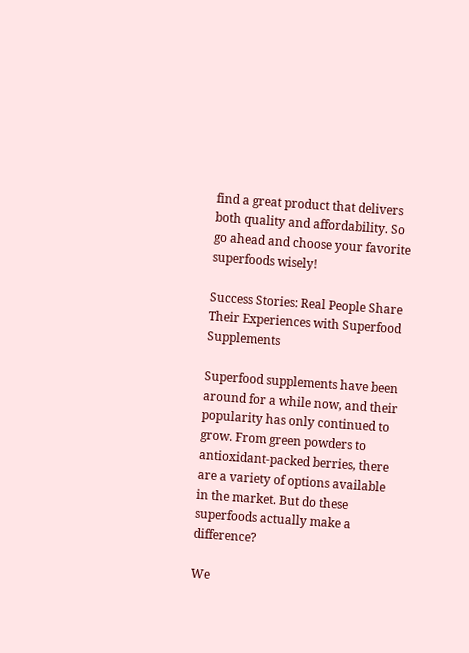find a great product that delivers both quality and affordability. So go ahead and choose your favorite superfoods wisely!

Success Stories: Real People Share Their Experiences with Superfood Supplements

Superfood supplements have been around for a while now, and their popularity has only continued to grow. From green powders to antioxidant-packed berries, there are a variety of options available in the market. But do these superfoods actually make a difference?

We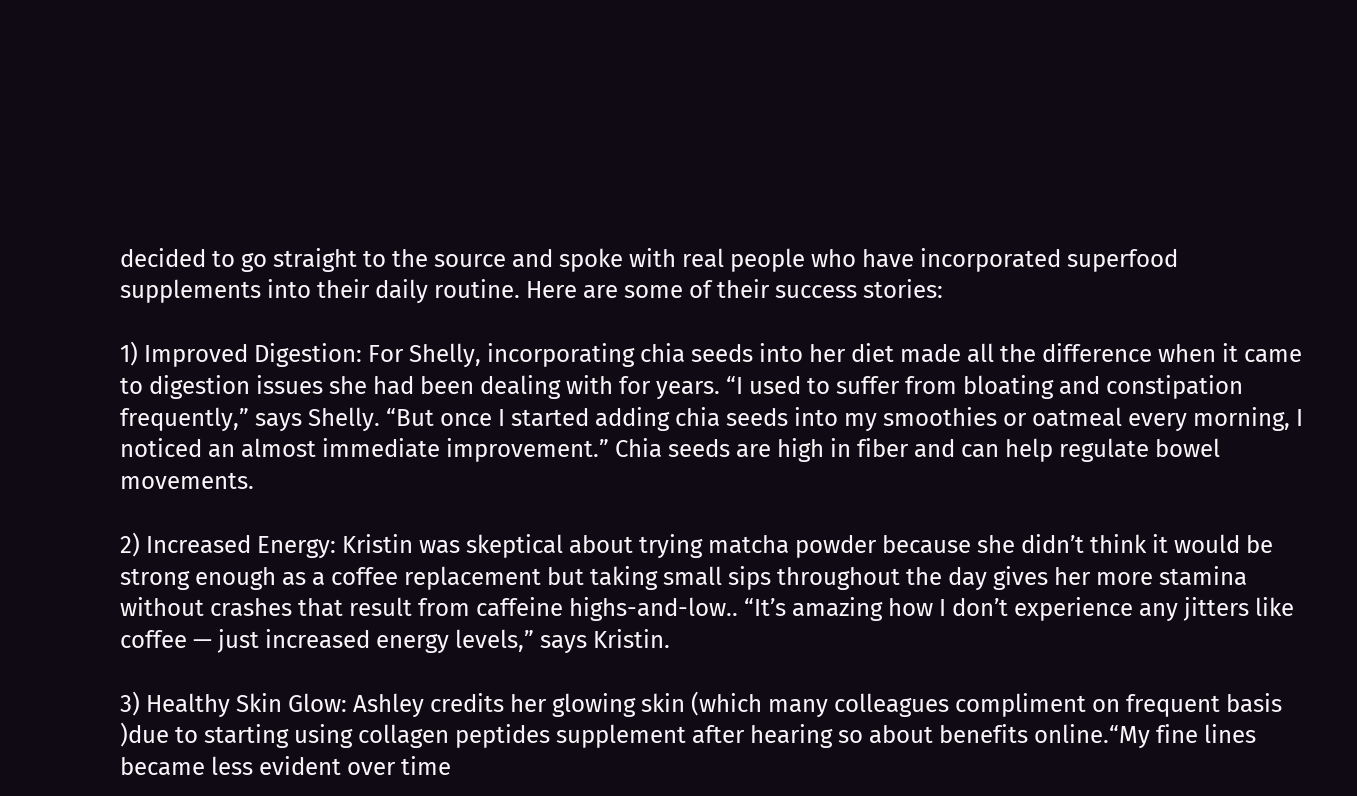decided to go straight to the source and spoke with real people who have incorporated superfood supplements into their daily routine. Here are some of their success stories:

1) Improved Digestion: For Shelly, incorporating chia seeds into her diet made all the difference when it came to digestion issues she had been dealing with for years. “I used to suffer from bloating and constipation frequently,” says Shelly. “But once I started adding chia seeds into my smoothies or oatmeal every morning, I noticed an almost immediate improvement.” Chia seeds are high in fiber and can help regulate bowel movements.

2) Increased Energy: Kristin was skeptical about trying matcha powder because she didn’t think it would be strong enough as a coffee replacement but taking small sips throughout the day gives her more stamina without crashes that result from caffeine highs-and-low.. “It’s amazing how I don’t experience any jitters like coffee — just increased energy levels,” says Kristin.

3) Healthy Skin Glow: Ashley credits her glowing skin (which many colleagues compliment on frequent basis )due to starting using collagen peptides supplement after hearing so about benefits online.“My fine lines became less evident over time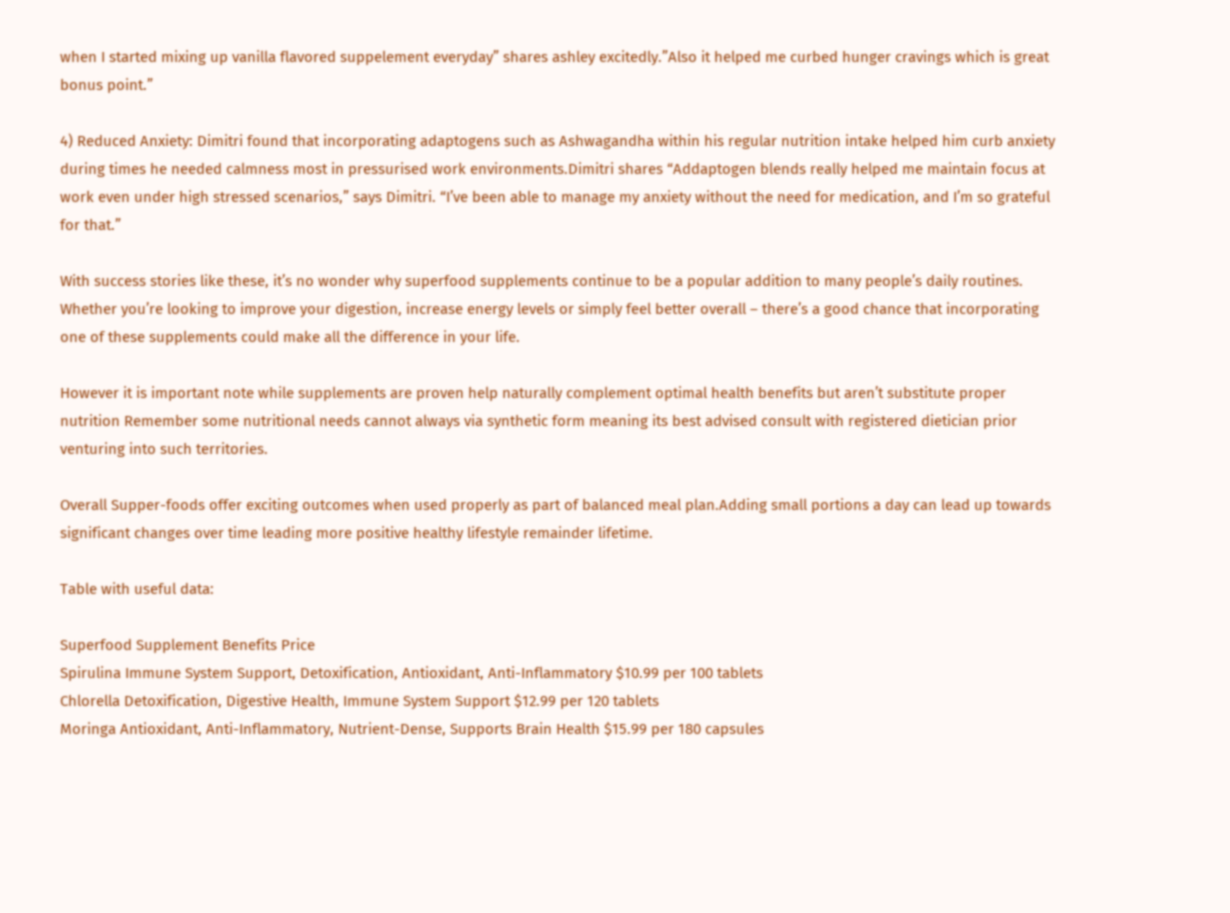when I started mixing up vanilla flavored suppelement everyday” shares ashley excitedly.”Also it helped me curbed hunger cravings which is great bonus point.”

4) Reduced Anxiety: Dimitri found that incorporating adaptogens such as Ashwagandha within his regular nutrition intake helped him curb anxiety during times he needed calmness most in pressurised work environments.Dimitri shares “Addaptogen blends really helped me maintain focus at work even under high stressed scenarios,” says Dimitri. “I’ve been able to manage my anxiety without the need for medication, and I’m so grateful for that.”

With success stories like these, it’s no wonder why superfood supplements continue to be a popular addition to many people’s daily routines. Whether you’re looking to improve your digestion, increase energy levels or simply feel better overall – there’s a good chance that incorporating one of these supplements could make all the difference in your life.

However it is important note while supplements are proven help naturally complement optimal health benefits but aren’t substitute proper nutrition Remember some nutritional needs cannot always via synthetic form meaning its best advised consult with registered dietician prior venturing into such territories.

Overall Supper-foods offer exciting outcomes when used properly as part of balanced meal plan.Adding small portions a day can lead up towards significant changes over time leading more positive healthy lifestyle remainder lifetime.

Table with useful data:

Superfood Supplement Benefits Price
Spirulina Immune System Support, Detoxification, Antioxidant, Anti-Inflammatory $10.99 per 100 tablets
Chlorella Detoxification, Digestive Health, Immune System Support $12.99 per 120 tablets
Moringa Antioxidant, Anti-Inflammatory, Nutrient-Dense, Supports Brain Health $15.99 per 180 capsules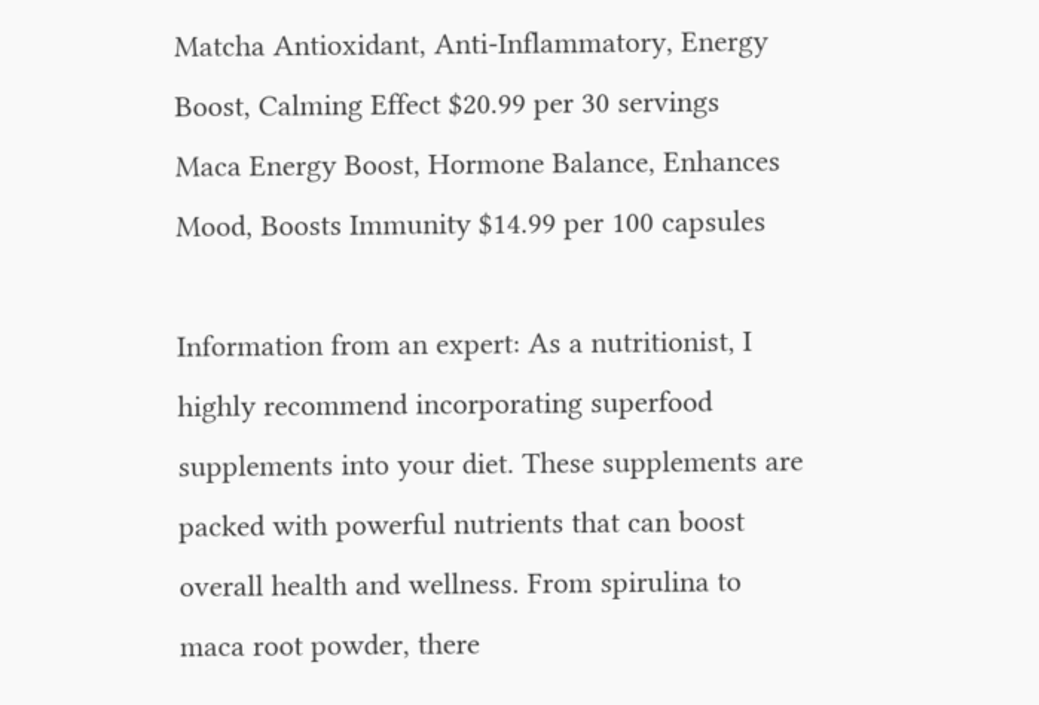Matcha Antioxidant, Anti-Inflammatory, Energy Boost, Calming Effect $20.99 per 30 servings
Maca Energy Boost, Hormone Balance, Enhances Mood, Boosts Immunity $14.99 per 100 capsules

Information from an expert: As a nutritionist, I highly recommend incorporating superfood supplements into your diet. These supplements are packed with powerful nutrients that can boost overall health and wellness. From spirulina to maca root powder, there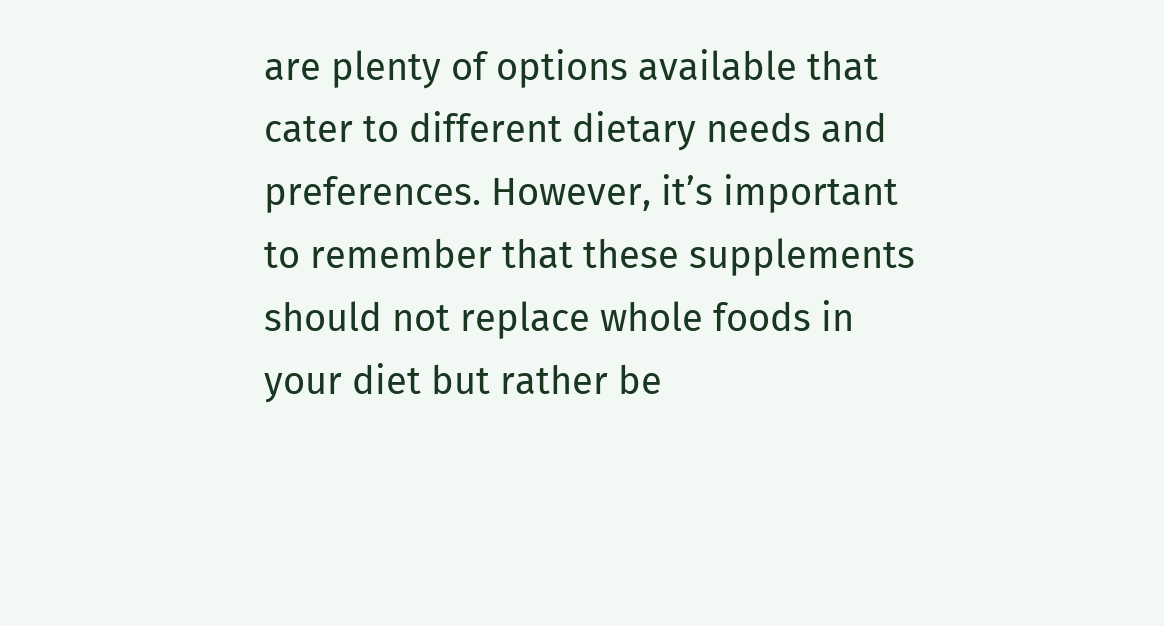are plenty of options available that cater to different dietary needs and preferences. However, it’s important to remember that these supplements should not replace whole foods in your diet but rather be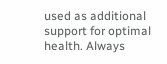used as additional support for optimal health. Always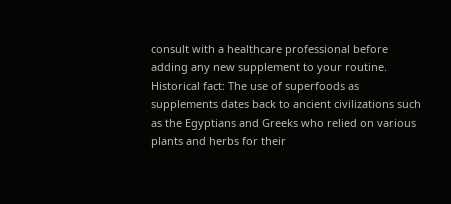consult with a healthcare professional before adding any new supplement to your routine.
Historical fact: The use of superfoods as supplements dates back to ancient civilizations such as the Egyptians and Greeks who relied on various plants and herbs for their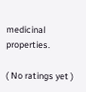medicinal properties.

( No ratings yet )